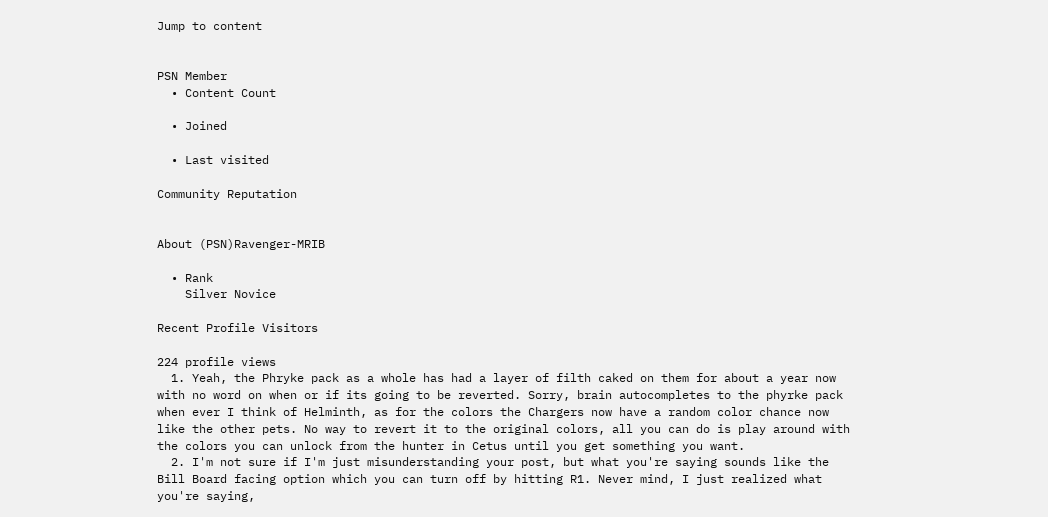Jump to content


PSN Member
  • Content Count

  • Joined

  • Last visited

Community Reputation


About (PSN)Ravenger-MRIB

  • Rank
    Silver Novice

Recent Profile Visitors

224 profile views
  1. Yeah, the Phryke pack as a whole has had a layer of filth caked on them for about a year now with no word on when or if its going to be reverted. Sorry, brain autocompletes to the phyrke pack when ever I think of Helminth, as for the colors the Chargers now have a random color chance now like the other pets. No way to revert it to the original colors, all you can do is play around with the colors you can unlock from the hunter in Cetus until you get something you want.
  2. I'm not sure if I'm just misunderstanding your post, but what you're saying sounds like the Bill Board facing option which you can turn off by hitting R1. Never mind, I just realized what you're saying,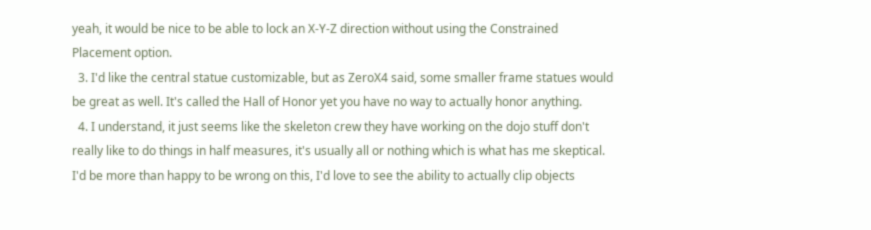yeah, it would be nice to be able to lock an X-Y-Z direction without using the Constrained Placement option.
  3. I'd like the central statue customizable, but as ZeroX4 said, some smaller frame statues would be great as well. It's called the Hall of Honor yet you have no way to actually honor anything.
  4. I understand, it just seems like the skeleton crew they have working on the dojo stuff don't really like to do things in half measures, it's usually all or nothing which is what has me skeptical. I'd be more than happy to be wrong on this, I'd love to see the ability to actually clip objects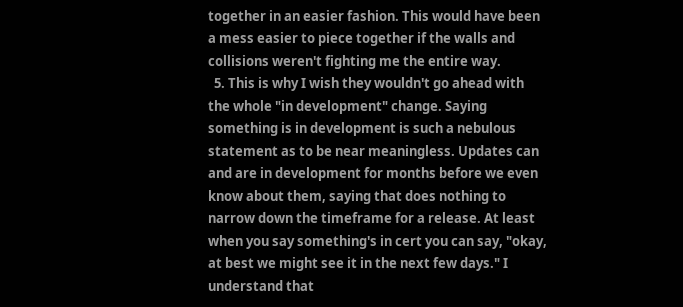together in an easier fashion. This would have been a mess easier to piece together if the walls and collisions weren't fighting me the entire way.
  5. This is why I wish they wouldn't go ahead with the whole "in development" change. Saying something is in development is such a nebulous statement as to be near meaningless. Updates can and are in development for months before we even know about them, saying that does nothing to narrow down the timeframe for a release. At least when you say something's in cert you can say, "okay, at best we might see it in the next few days." I understand that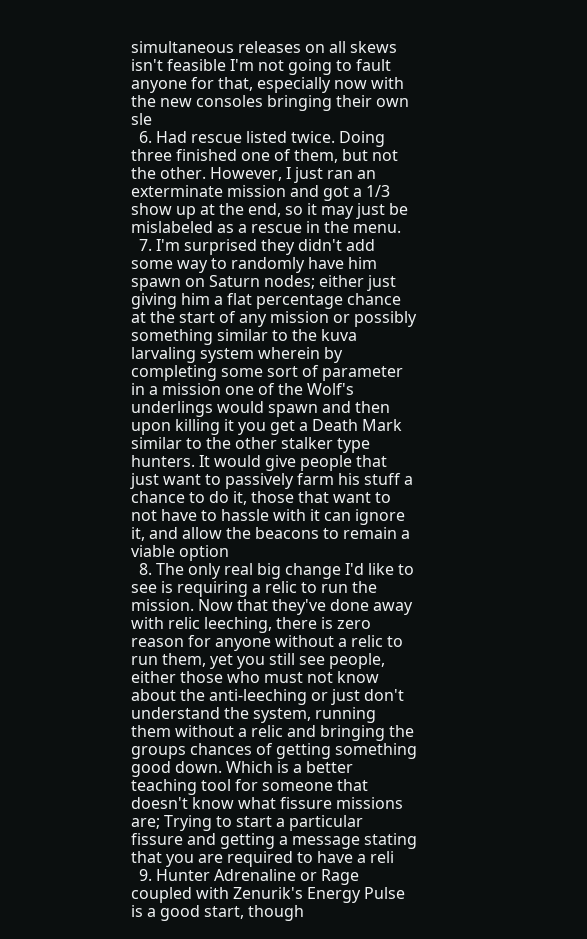simultaneous releases on all skews isn't feasible I'm not going to fault anyone for that, especially now with the new consoles bringing their own sle
  6. Had rescue listed twice. Doing three finished one of them, but not the other. However, I just ran an exterminate mission and got a 1/3 show up at the end, so it may just be mislabeled as a rescue in the menu.
  7. I'm surprised they didn't add some way to randomly have him spawn on Saturn nodes; either just giving him a flat percentage chance at the start of any mission or possibly something similar to the kuva larvaling system wherein by completing some sort of parameter in a mission one of the Wolf's underlings would spawn and then upon killing it you get a Death Mark similar to the other stalker type hunters. It would give people that just want to passively farm his stuff a chance to do it, those that want to not have to hassle with it can ignore it, and allow the beacons to remain a viable option
  8. The only real big change I'd like to see is requiring a relic to run the mission. Now that they've done away with relic leeching, there is zero reason for anyone without a relic to run them, yet you still see people, either those who must not know about the anti-leeching or just don't understand the system, running them without a relic and bringing the groups chances of getting something good down. Which is a better teaching tool for someone that doesn't know what fissure missions are; Trying to start a particular fissure and getting a message stating that you are required to have a reli
  9. Hunter Adrenaline or Rage coupled with Zenurik's Energy Pulse is a good start, though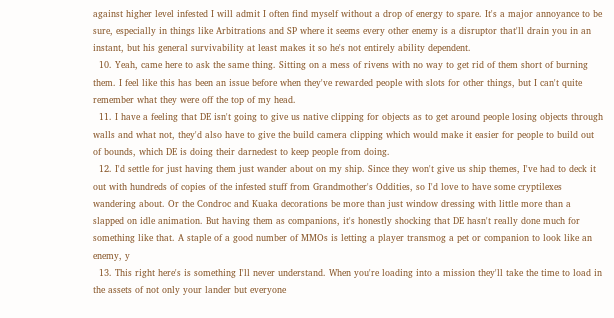against higher level infested I will admit I often find myself without a drop of energy to spare. It's a major annoyance to be sure, especially in things like Arbitrations and SP where it seems every other enemy is a disruptor that'll drain you in an instant, but his general survivability at least makes it so he's not entirely ability dependent.
  10. Yeah, came here to ask the same thing. Sitting on a mess of rivens with no way to get rid of them short of burning them. I feel like this has been an issue before when they've rewarded people with slots for other things, but I can't quite remember what they were off the top of my head.
  11. I have a feeling that DE isn't going to give us native clipping for objects as to get around people losing objects through walls and what not, they'd also have to give the build camera clipping which would make it easier for people to build out of bounds, which DE is doing their darnedest to keep people from doing.
  12. I'd settle for just having them just wander about on my ship. Since they won't give us ship themes, I've had to deck it out with hundreds of copies of the infested stuff from Grandmother's Oddities, so I'd love to have some cryptilexes wandering about. Or the Condroc and Kuaka decorations be more than just window dressing with little more than a slapped on idle animation. But having them as companions, it's honestly shocking that DE hasn't really done much for something like that. A staple of a good number of MMOs is letting a player transmog a pet or companion to look like an enemy, y
  13. This right here's is something I'll never understand. When you're loading into a mission they'll take the time to load in the assets of not only your lander but everyone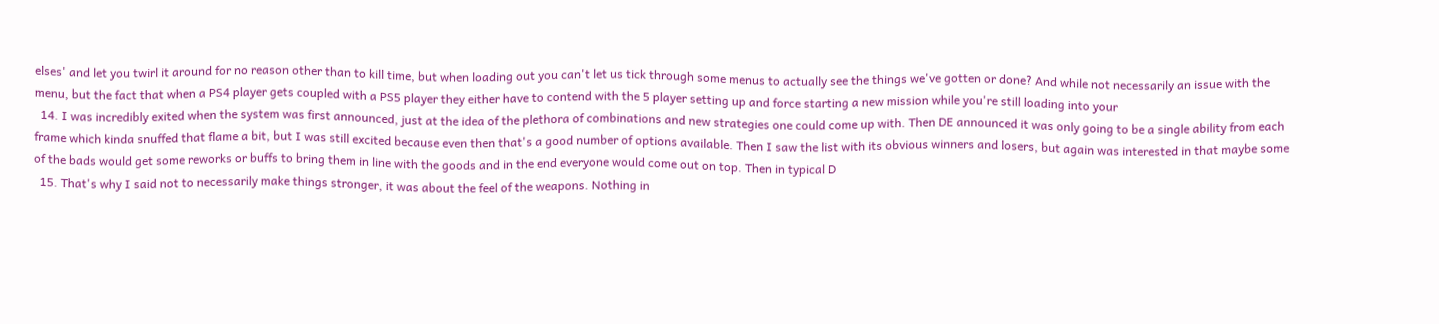elses' and let you twirl it around for no reason other than to kill time, but when loading out you can't let us tick through some menus to actually see the things we've gotten or done? And while not necessarily an issue with the menu, but the fact that when a PS4 player gets coupled with a PS5 player they either have to contend with the 5 player setting up and force starting a new mission while you're still loading into your
  14. I was incredibly exited when the system was first announced, just at the idea of the plethora of combinations and new strategies one could come up with. Then DE announced it was only going to be a single ability from each frame which kinda snuffed that flame a bit, but I was still excited because even then that's a good number of options available. Then I saw the list with its obvious winners and losers, but again was interested in that maybe some of the bads would get some reworks or buffs to bring them in line with the goods and in the end everyone would come out on top. Then in typical D
  15. That's why I said not to necessarily make things stronger, it was about the feel of the weapons. Nothing in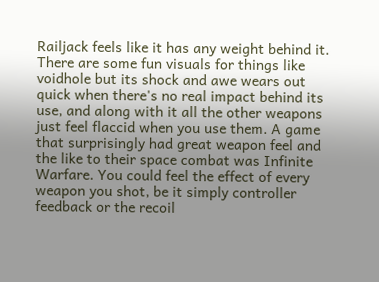Railjack feels like it has any weight behind it. There are some fun visuals for things like voidhole but its shock and awe wears out quick when there's no real impact behind its use, and along with it all the other weapons just feel flaccid when you use them. A game that surprisingly had great weapon feel and the like to their space combat was Infinite Warfare. You could feel the effect of every weapon you shot, be it simply controller feedback or the recoil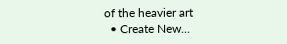of the heavier art
  • Create New...